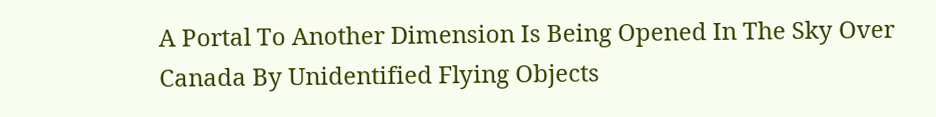A Portal To Another Dimension Is Being Opened In The Sky Over Canada By Unidentified Flying Objects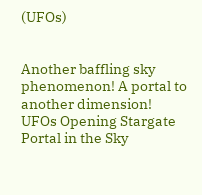(UFOs)


Another baffling sky phenomenon! A portal to another dimension! UFOs Opening Stargate Portal in the Sky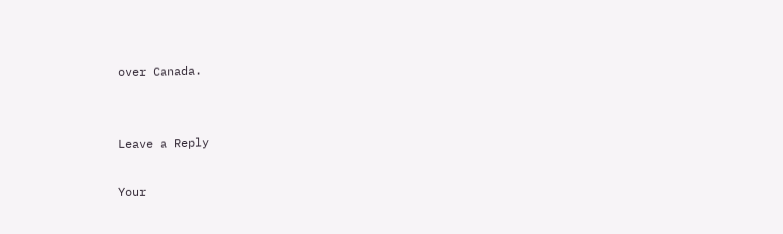over Canada.


Leave a Reply

Your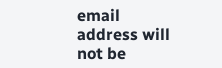email address will not be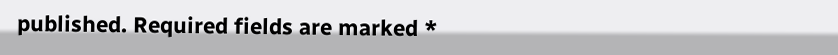published. Required fields are marked *